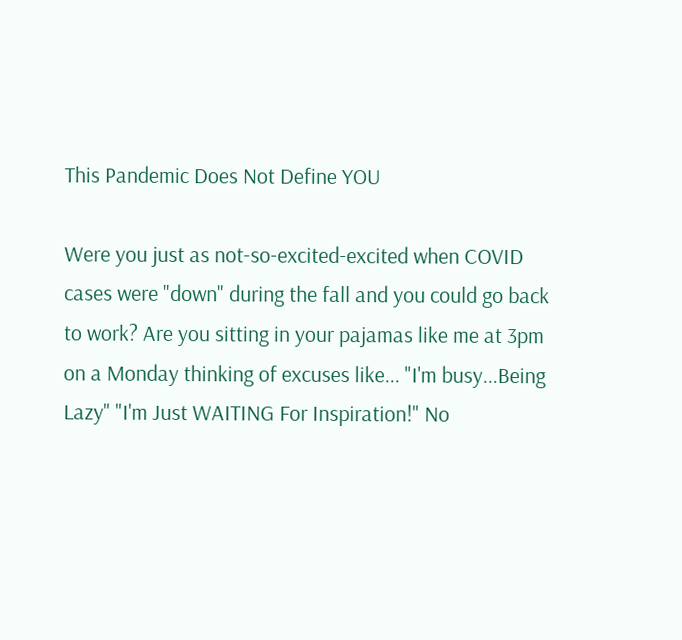This Pandemic Does Not Define YOU

Were you just as not-so-excited-excited when COVID cases were "down" during the fall and you could go back to work? Are you sitting in your pajamas like me at 3pm on a Monday thinking of excuses like... "I'm busy...Being Lazy" "I'm Just WAITING For Inspiration!" No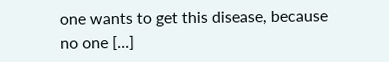one wants to get this disease, because no one [...]